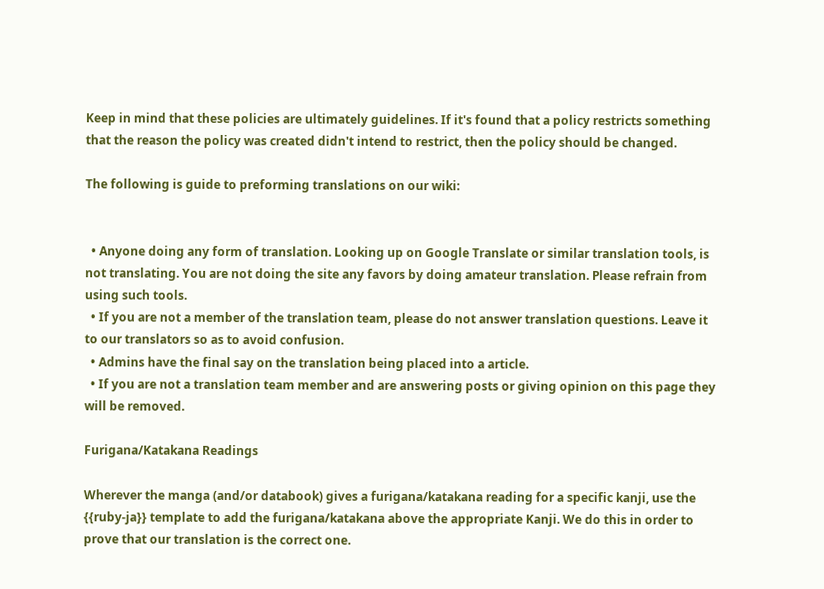Keep in mind that these policies are ultimately guidelines. If it's found that a policy restricts something that the reason the policy was created didn't intend to restrict, then the policy should be changed.

The following is guide to preforming translations on our wiki:


  • Anyone doing any form of translation. Looking up on Google Translate or similar translation tools, is not translating. You are not doing the site any favors by doing amateur translation. Please refrain from using such tools.
  • If you are not a member of the translation team, please do not answer translation questions. Leave it to our translators so as to avoid confusion.
  • Admins have the final say on the translation being placed into a article.
  • If you are not a translation team member and are answering posts or giving opinion on this page they will be removed.

Furigana/Katakana Readings

Wherever the manga (and/or databook) gives a furigana/katakana reading for a specific kanji, use the {{ruby-ja}} template to add the furigana/katakana above the appropriate Kanji. We do this in order to prove that our translation is the correct one.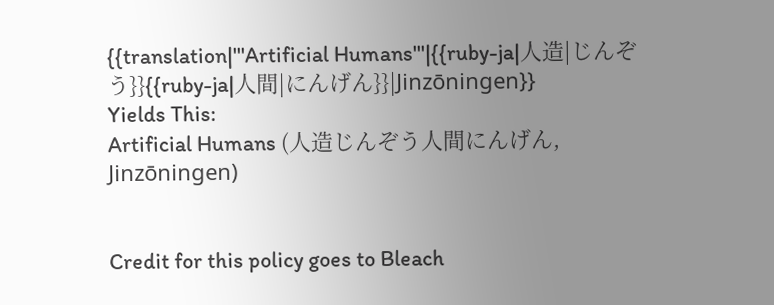{{translation|'''Artificial Humans'''|{{ruby-ja|人造|じんぞう}}{{ruby-ja|人間|にんげん}}|Jinzōningen}}
Yields This:
Artificial Humans (人造じんぞう人間にんげん, Jinzōningen)


Credit for this policy goes to Bleach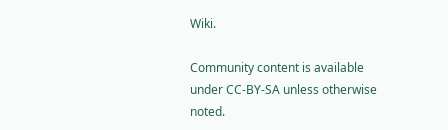Wiki.

Community content is available under CC-BY-SA unless otherwise noted.